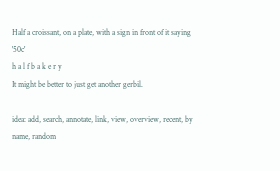Half a croissant, on a plate, with a sign in front of it saying '50c'
h a l f b a k e r y
It might be better to just get another gerbil.

idea: add, search, annotate, link, view, overview, recent, by name, random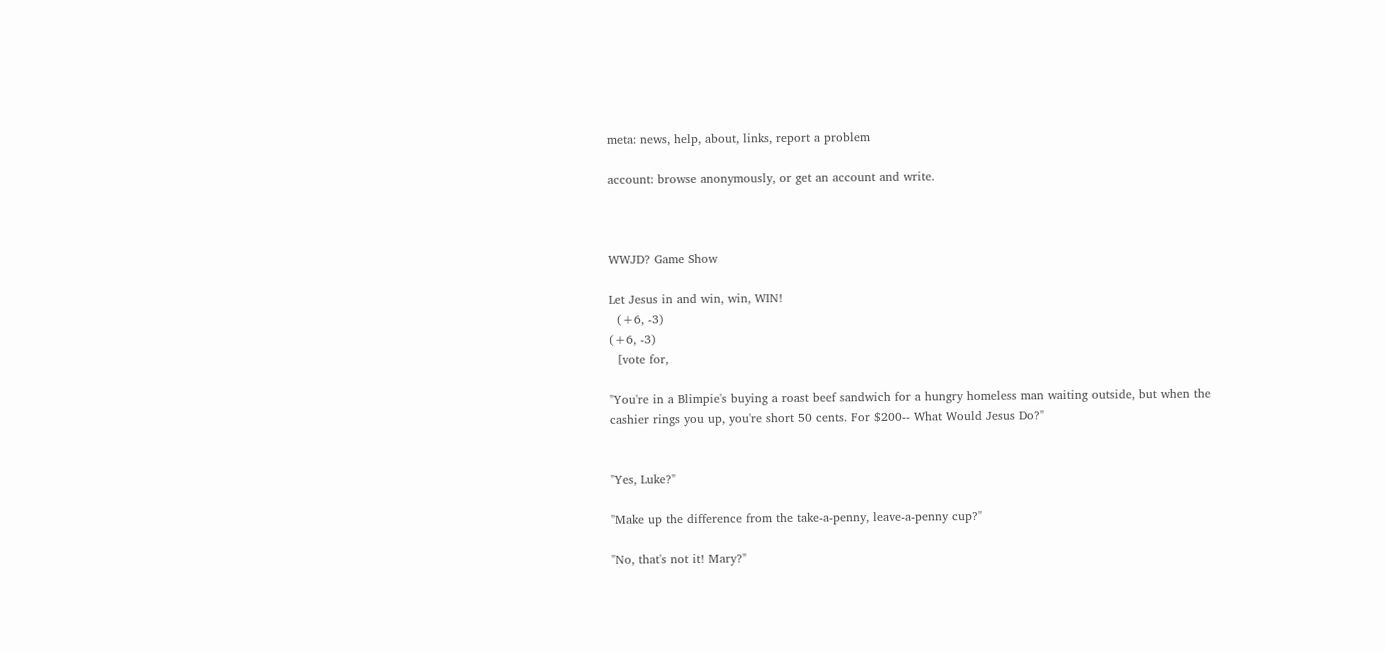meta: news, help, about, links, report a problem

account: browse anonymously, or get an account and write.



WWJD? Game Show

Let Jesus in and win, win, WIN!
  (+6, -3)
(+6, -3)
  [vote for,

"You're in a Blimpie's buying a roast beef sandwich for a hungry homeless man waiting outside, but when the cashier rings you up, you're short 50 cents. For $200-- What Would Jesus Do?"


"Yes, Luke?"

"Make up the difference from the take-a-penny, leave-a-penny cup?"

"No, that's not it! Mary?"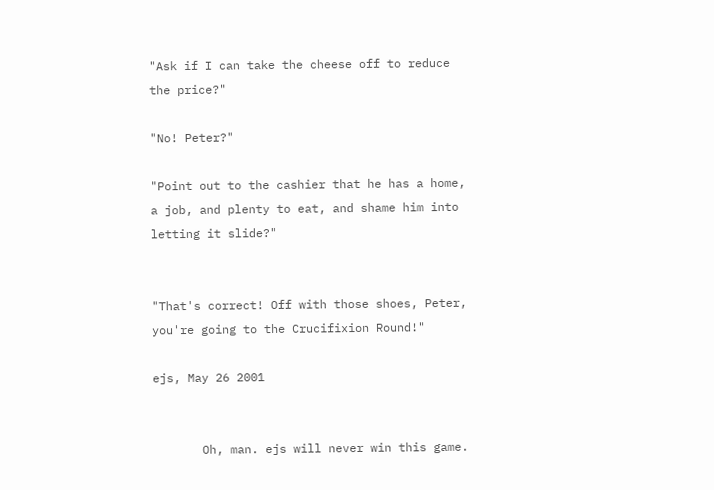"Ask if I can take the cheese off to reduce the price?"

"No! Peter?"

"Point out to the cashier that he has a home, a job, and plenty to eat, and shame him into letting it slide?"


"That's correct! Off with those shoes, Peter, you're going to the Crucifixion Round!"

ejs, May 26 2001


       Oh, man. ejs will never win this game.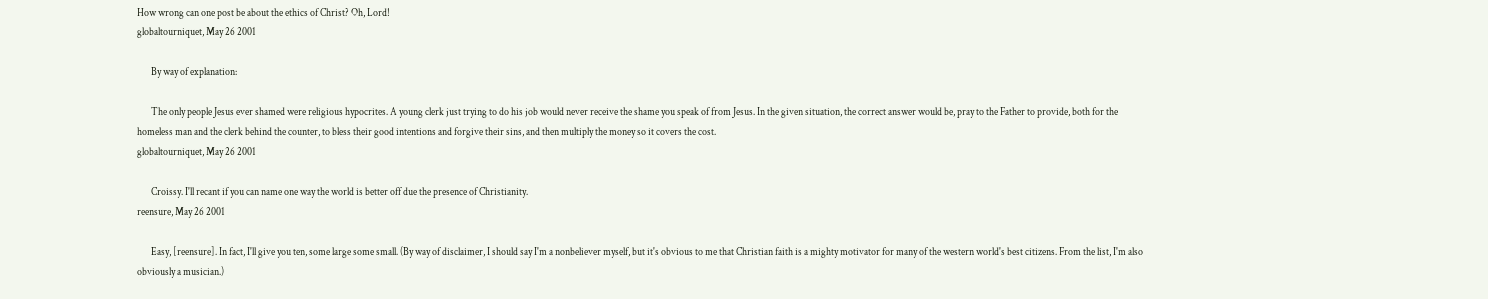How wrong can one post be about the ethics of Christ? Oh, Lord!
globaltourniquet, May 26 2001

       By way of explanation:

       The only people Jesus ever shamed were religious hypocrites. A young clerk just trying to do his job would never receive the shame you speak of from Jesus. In the given situation, the correct answer would be, pray to the Father to provide, both for the homeless man and the clerk behind the counter, to bless their good intentions and forgive their sins, and then multiply the money so it covers the cost.
globaltourniquet, May 26 2001

       Croissy. I'll recant if you can name one way the world is better off due the presence of Christianity.
reensure, May 26 2001

       Easy, [reensure]. In fact, I'll give you ten, some large some small. (By way of disclaimer, I should say I'm a nonbeliever myself, but it's obvious to me that Christian faith is a mighty motivator for many of the western world's best citizens. From the list, I'm also obviously a musician.)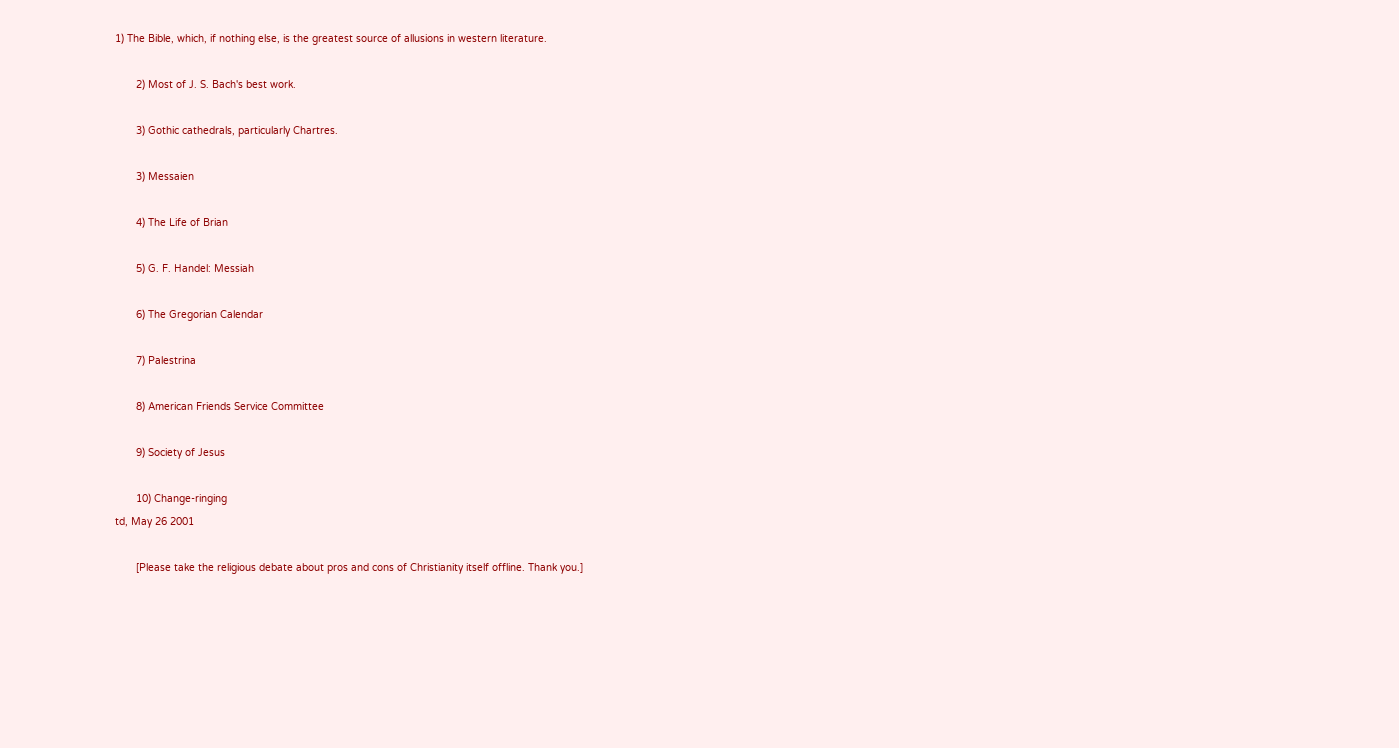1) The Bible, which, if nothing else, is the greatest source of allusions in western literature.

       2) Most of J. S. Bach's best work.

       3) Gothic cathedrals, particularly Chartres.

       3) Messaien

       4) The Life of Brian

       5) G. F. Handel: Messiah

       6) The Gregorian Calendar

       7) Palestrina

       8) American Friends Service Committee

       9) Society of Jesus

       10) Change-ringing
td, May 26 2001

       [Please take the religious debate about pros and cons of Christianity itself offline. Thank you.]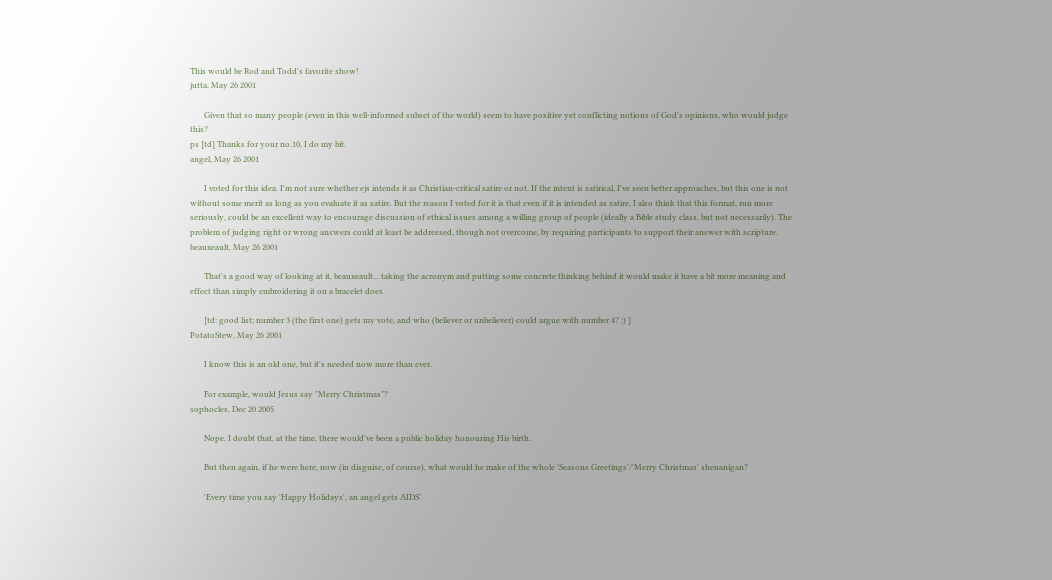This would be Rod and Todd's favorite show!
jutta, May 26 2001

       Given that so many people (even in this well-informed subset of the world) seem to have positive yet conflicting notions of God's opinions, who would judge this?
ps [td] Thanks for your no.10, I do my bit.
angel, May 26 2001

       I voted for this idea. I'm not sure whether ejs intends it as Christian-critical satire or not. If the intent is satirical, I've seen better approaches, but this one is not without some merit as long as you evaluate it as satire. But the reason I voted for it is that even if it is intended as satire, I also think that this format, run more seriously, could be an excellent way to encourage discussion of ethical issues among a willing group of people (ideally a Bible study class, but not necessarily). The problem of judging right or wrong answers could at least be addressed, though not overcome, by requiring participants to support their answer with scripture.
beauxeault, May 26 2001

       That's a good way of looking at it, beauxeault... taking the acronym and putting some concrete thinking behind it would make it have a bit more meaning and effect than simply embroidering it on a bracelet does.

       [td: good list; number 3 (the first one) gets my vote, and who (believer or unbeliever) could argue with number 4? :) ]
PotatoStew, May 26 2001

       I know this is an old one, but it's needed now more than ever.

       For example, would Jesus say "Merry Christmas"?
sophocles, Dec 20 2005

       Nope. I doubt that, at the time, there would've been a public holiday honouring His birth.

       But then again, if he were here, now (in disguise, of course), what would he make of the whole 'Seasons Greetings'/'Merry Christmas' shenanigan?

       'Every time you say 'Happy Holidays', an angel gets AIDS'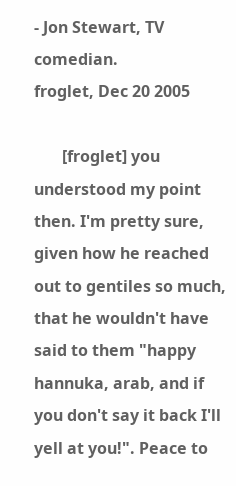- Jon Stewart, TV comedian.
froglet, Dec 20 2005

       [froglet] you understood my point then. I'm pretty sure, given how he reached out to gentiles so much, that he wouldn't have said to them "happy hannuka, arab, and if you don't say it back I'll yell at you!". Peace to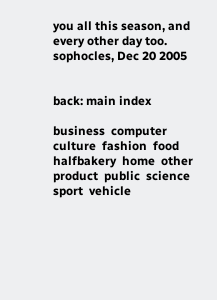you all this season, and every other day too.
sophocles, Dec 20 2005


back: main index

business  computer  culture  fashion  food  halfbakery  home  other  product  public  science  sport  vehicle